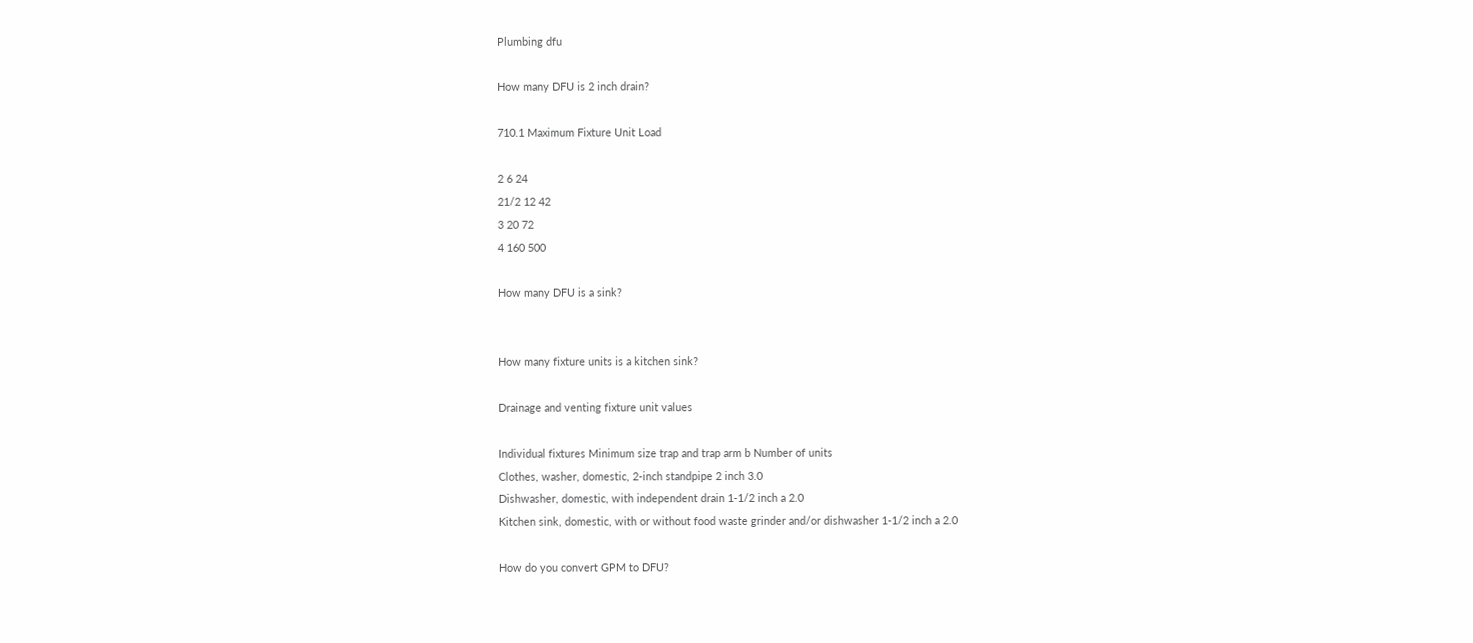Plumbing dfu

How many DFU is 2 inch drain?

710.1 Maximum Fixture Unit Load

2 6 24
21/2 12 42
3 20 72
4 160 500

How many DFU is a sink?


How many fixture units is a kitchen sink?

Drainage and venting fixture unit values

Individual fixtures Minimum size trap and trap arm b Number of units
Clothes, washer, domestic, 2-inch standpipe 2 inch 3.0
Dishwasher, domestic, with independent drain 1-1/2 inch a 2.0
Kitchen sink, domestic, with or without food waste grinder and/or dishwasher 1-1/2 inch a 2.0

How do you convert GPM to DFU?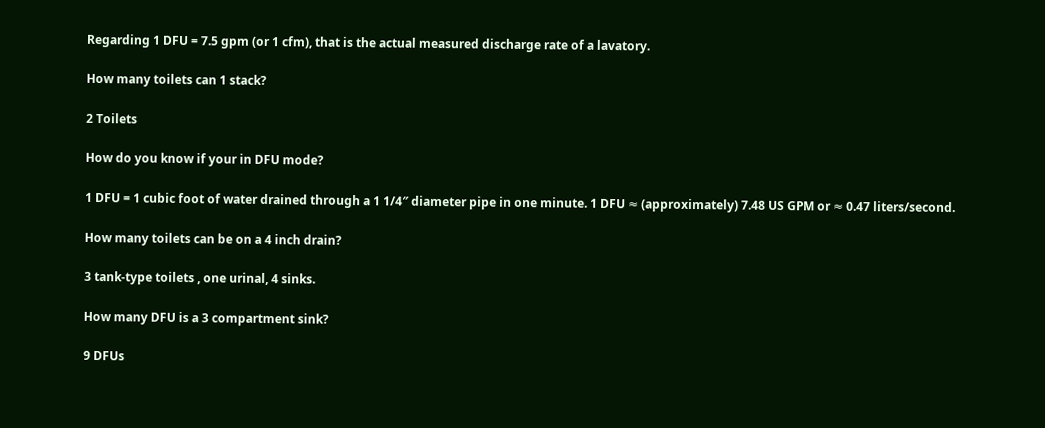Regarding 1 DFU = 7.5 gpm (or 1 cfm), that is the actual measured discharge rate of a lavatory.

How many toilets can 1 stack?

2 Toilets

How do you know if your in DFU mode?

1 DFU = 1 cubic foot of water drained through a 1 1/4″ diameter pipe in one minute. 1 DFU ≈ (approximately) 7.48 US GPM or ≈ 0.47 liters/second.

How many toilets can be on a 4 inch drain?

3 tank-type toilets , one urinal, 4 sinks.

How many DFU is a 3 compartment sink?

9 DFUs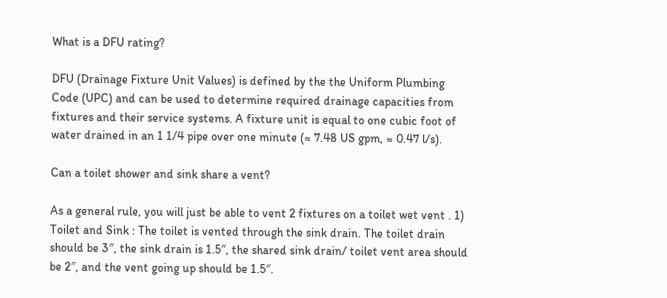What is a DFU rating?

DFU (Drainage Fixture Unit Values) is defined by the the Uniform Plumbing Code (UPC) and can be used to determine required drainage capacities from fixtures and their service systems. A fixture unit is equal to one cubic foot of water drained in an 1 1/4 pipe over one minute (≈ 7.48 US gpm, ≈ 0.47 l/s).

Can a toilet shower and sink share a vent?

As a general rule, you will just be able to vent 2 fixtures on a toilet wet vent . 1) Toilet and Sink : The toilet is vented through the sink drain. The toilet drain should be 3″, the sink drain is 1.5″, the shared sink drain/ toilet vent area should be 2″, and the vent going up should be 1.5″.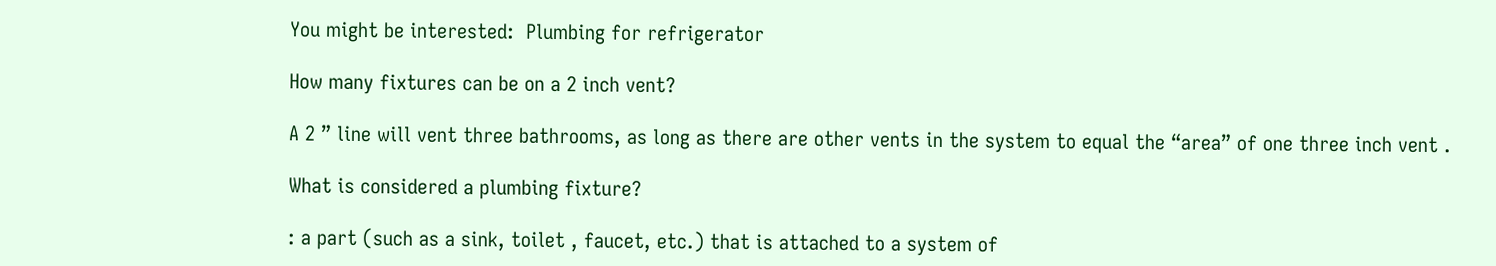You might be interested:  Plumbing for refrigerator

How many fixtures can be on a 2 inch vent?

A 2 ” line will vent three bathrooms, as long as there are other vents in the system to equal the “area” of one three inch vent .

What is considered a plumbing fixture?

: a part (such as a sink, toilet , faucet, etc.) that is attached to a system of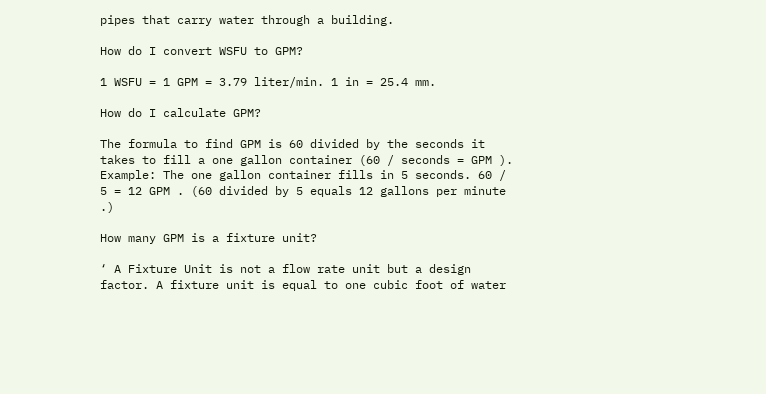pipes that carry water through a building.

How do I convert WSFU to GPM?

1 WSFU = 1 GPM = 3.79 liter/min. 1 in = 25.4 mm.

How do I calculate GPM?

The formula to find GPM is 60 divided by the seconds it takes to fill a one gallon container (60 / seconds = GPM ). Example: The one gallon container fills in 5 seconds. 60 / 5 = 12 GPM . (60 divided by 5 equals 12 gallons per minute .)

How many GPM is a fixture unit?

‘ A Fixture Unit is not a flow rate unit but a design factor. A fixture unit is equal to one cubic foot of water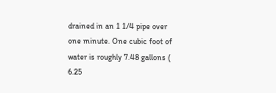drained in an 1 1/4 pipe over one minute. One cubic foot of water is roughly 7.48 gallons ( 6.25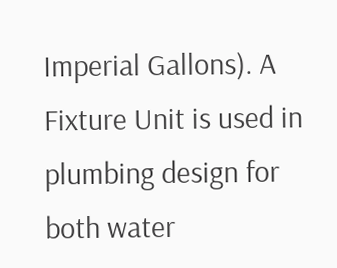Imperial Gallons). A Fixture Unit is used in plumbing design for both water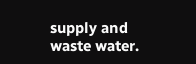supply and waste water.